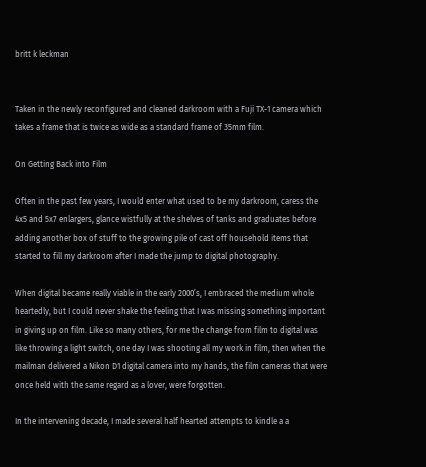britt k leckman


Taken in the newly reconfigured and cleaned darkroom with a Fuji TX-1 camera which takes a frame that is twice as wide as a standard frame of 35mm film.

On Getting Back into Film

Often in the past few years, I would enter what used to be my darkroom, caress the 4x5 and 5x7 enlargers, glance wistfully at the shelves of tanks and graduates before adding another box of stuff to the growing pile of cast off household items that started to fill my darkroom after I made the jump to digital photography.

When digital became really viable in the early 2000’s, I embraced the medium whole heartedly, but I could never shake the feeling that I was missing something important in giving up on film. Like so many others, for me the change from film to digital was like throwing a light switch, one day I was shooting all my work in film, then when the mailman delivered a Nikon D1 digital camera into my hands, the film cameras that were once held with the same regard as a lover, were forgotten.

In the intervening decade, I made several half hearted attempts to kindle a a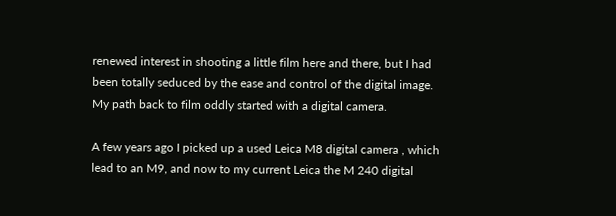renewed interest in shooting a little film here and there, but I had been totally seduced by the ease and control of the digital image. My path back to film oddly started with a digital camera.

A few years ago I picked up a used Leica M8 digital camera , which lead to an M9, and now to my current Leica the M 240 digital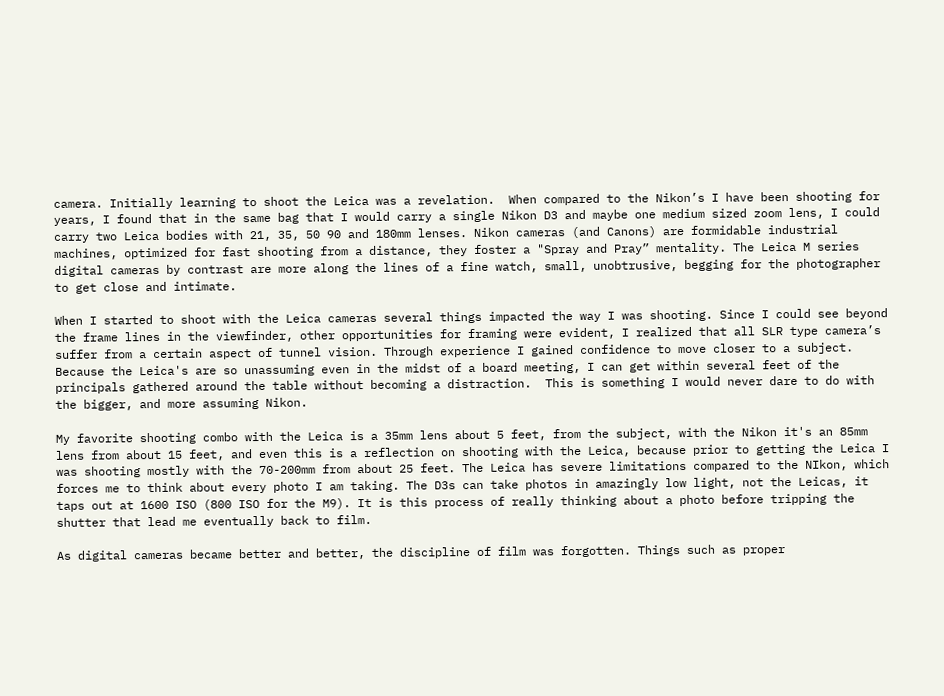camera. Initially learning to shoot the Leica was a revelation.  When compared to the Nikon’s I have been shooting for years, I found that in the same bag that I would carry a single Nikon D3 and maybe one medium sized zoom lens, I could carry two Leica bodies with 21, 35, 50 90 and 180mm lenses. Nikon cameras (and Canons) are formidable industrial machines, optimized for fast shooting from a distance, they foster a "Spray and Pray” mentality. The Leica M series digital cameras by contrast are more along the lines of a fine watch, small, unobtrusive, begging for the photographer to get close and intimate.

When I started to shoot with the Leica cameras several things impacted the way I was shooting. Since I could see beyond the frame lines in the viewfinder, other opportunities for framing were evident, I realized that all SLR type camera’s suffer from a certain aspect of tunnel vision. Through experience I gained confidence to move closer to a subject.  Because the Leica's are so unassuming even in the midst of a board meeting, I can get within several feet of the principals gathered around the table without becoming a distraction.  This is something I would never dare to do with the bigger, and more assuming Nikon.

My favorite shooting combo with the Leica is a 35mm lens about 5 feet, from the subject, with the Nikon it's an 85mm lens from about 15 feet, and even this is a reflection on shooting with the Leica, because prior to getting the Leica I was shooting mostly with the 70-200mm from about 25 feet. The Leica has severe limitations compared to the NIkon, which forces me to think about every photo I am taking. The D3s can take photos in amazingly low light, not the Leicas, it taps out at 1600 ISO (800 ISO for the M9). It is this process of really thinking about a photo before tripping the shutter that lead me eventually back to film.

As digital cameras became better and better, the discipline of film was forgotten. Things such as proper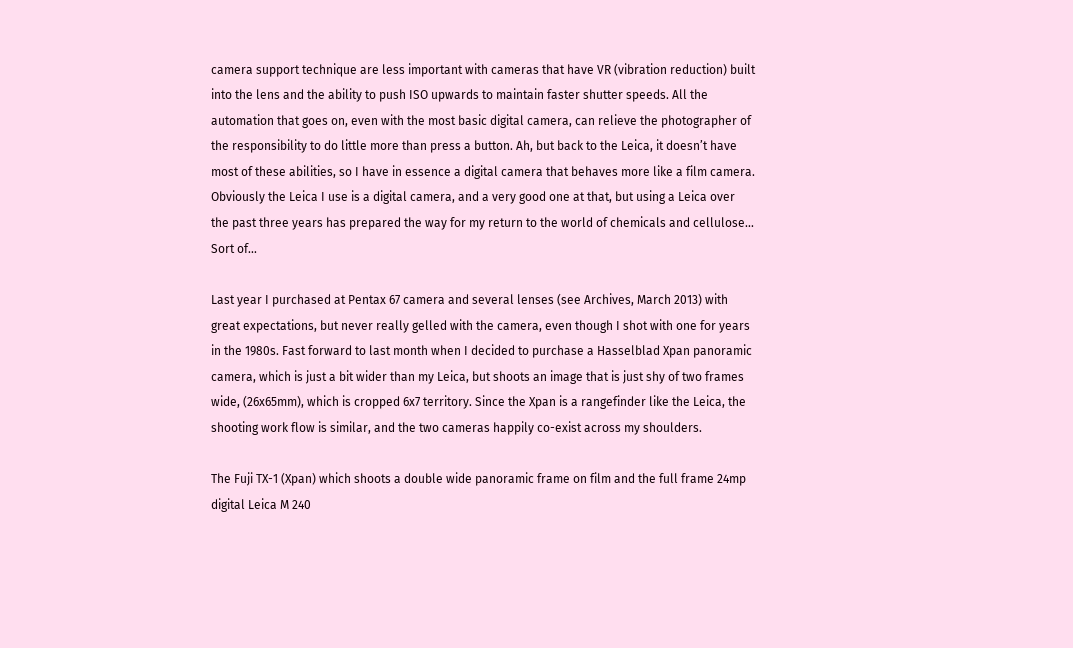camera support technique are less important with cameras that have VR (vibration reduction) built into the lens and the ability to push ISO upwards to maintain faster shutter speeds. All the automation that goes on, even with the most basic digital camera, can relieve the photographer of the responsibility to do little more than press a button. Ah, but back to the Leica, it doesn’t have most of these abilities, so I have in essence a digital camera that behaves more like a film camera. Obviously the Leica I use is a digital camera, and a very good one at that, but using a Leica over the past three years has prepared the way for my return to the world of chemicals and cellulose... Sort of...

Last year I purchased at Pentax 67 camera and several lenses (see Archives, March 2013) with great expectations, but never really gelled with the camera, even though I shot with one for years in the 1980s. Fast forward to last month when I decided to purchase a Hasselblad Xpan panoramic camera, which is just a bit wider than my Leica, but shoots an image that is just shy of two frames wide, (26x65mm), which is cropped 6x7 territory. Since the Xpan is a rangefinder like the Leica, the shooting work flow is similar, and the two cameras happily co-exist across my shoulders.

The Fuji TX-1 (Xpan) which shoots a double wide panoramic frame on film and the full frame 24mp digital Leica M 240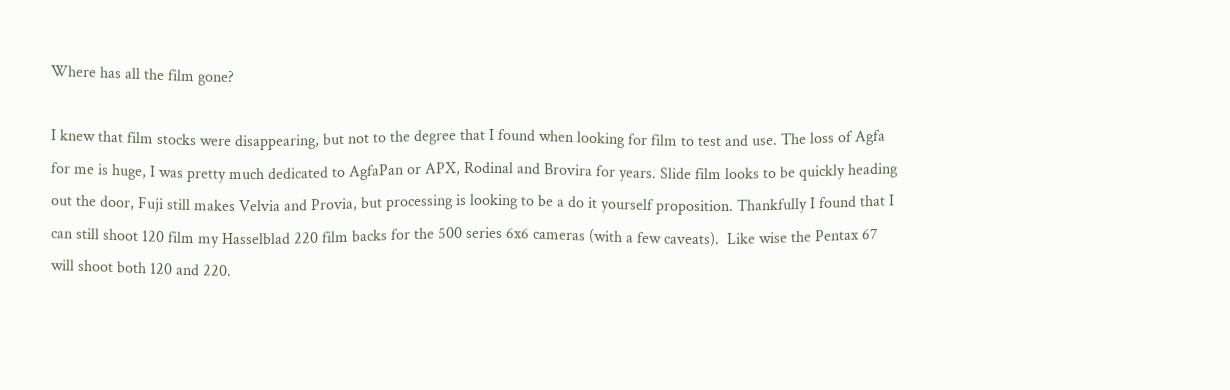Where has all the film gone?

I knew that film stocks were disappearing, but not to the degree that I found when looking for film to test and use. The loss of Agfa for me is huge, I was pretty much dedicated to AgfaPan or APX, Rodinal and Brovira for years. Slide film looks to be quickly heading out the door, Fuji still makes Velvia and Provia, but processing is looking to be a do it yourself proposition. Thankfully I found that I can still shoot 120 film my Hasselblad 220 film backs for the 500 series 6x6 cameras (with a few caveats).  Like wise the Pentax 67 will shoot both 120 and 220.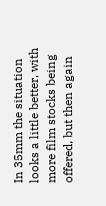In 35mm the situation looks a little better, with more film stocks being offered, but then again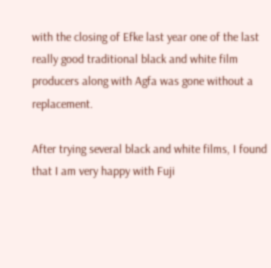with the closing of Efke last year one of the last really good traditional black and white film producers along with Agfa was gone without a replacement.

After trying several black and white films, I found that I am very happy with Fuji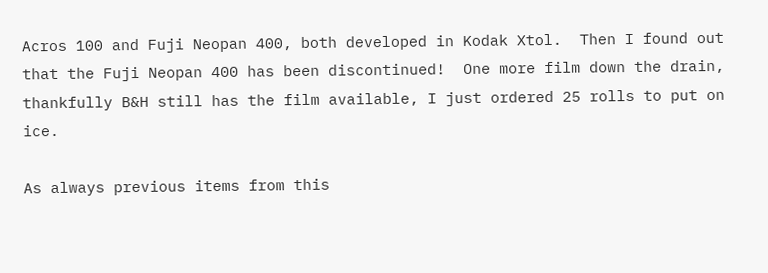Acros 100 and Fuji Neopan 400, both developed in Kodak Xtol.  Then I found out that the Fuji Neopan 400 has been discontinued!  One more film down the drain, thankfully B&H still has the film available, I just ordered 25 rolls to put on ice.

As always previous items from this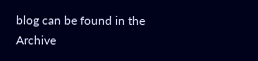blog can be found in the Archive